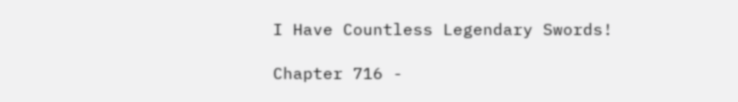I Have Countless Legendary Swords!

Chapter 716 -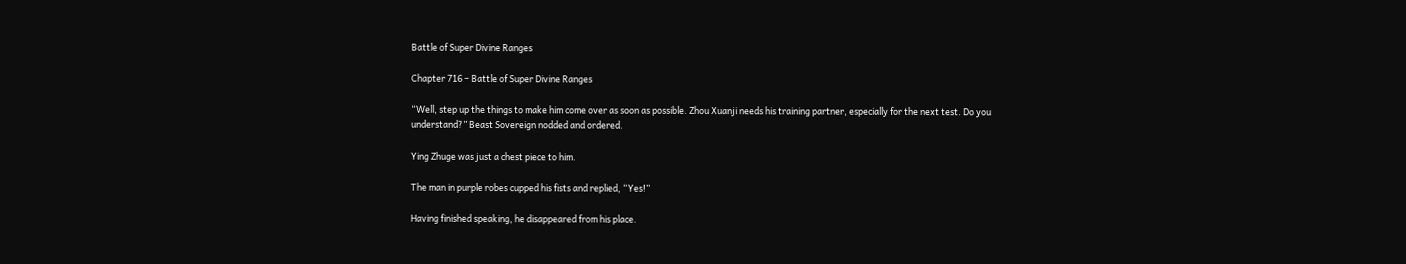Battle of Super Divine Ranges

Chapter 716 – Battle of Super Divine Ranges

“Well, step up the things to make him come over as soon as possible. Zhou Xuanji needs his training partner, especially for the next test. Do you understand?” Beast Sovereign nodded and ordered.

Ying Zhuge was just a chest piece to him.

The man in purple robes cupped his fists and replied, “Yes!”

Having finished speaking, he disappeared from his place.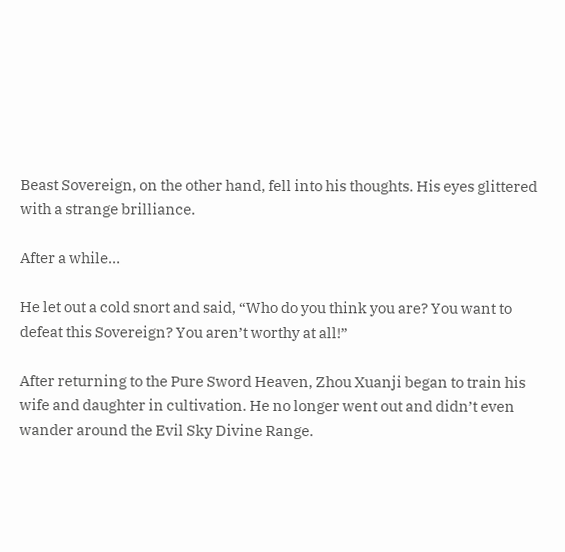Beast Sovereign, on the other hand, fell into his thoughts. His eyes glittered with a strange brilliance.

After a while…

He let out a cold snort and said, “Who do you think you are? You want to defeat this Sovereign? You aren’t worthy at all!”

After returning to the Pure Sword Heaven, Zhou Xuanji began to train his wife and daughter in cultivation. He no longer went out and didn’t even wander around the Evil Sky Divine Range.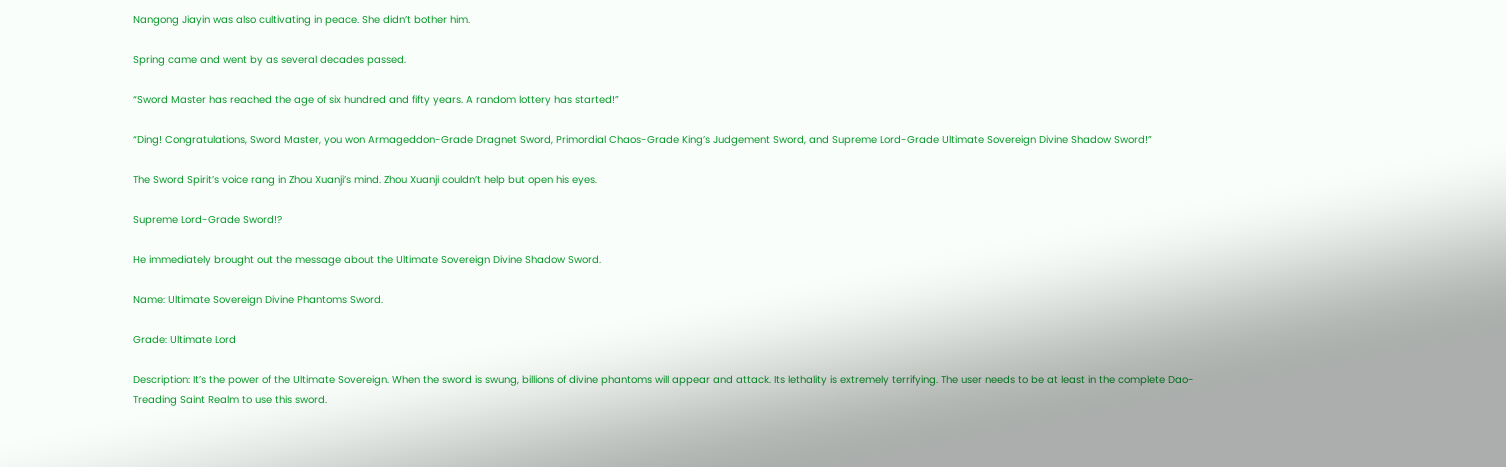Nangong Jiayin was also cultivating in peace. She didn’t bother him.

Spring came and went by as several decades passed.

“Sword Master has reached the age of six hundred and fifty years. A random lottery has started!”

“Ding! Congratulations, Sword Master, you won Armageddon-Grade Dragnet Sword, Primordial Chaos-Grade King’s Judgement Sword, and Supreme Lord-Grade Ultimate Sovereign Divine Shadow Sword!”

The Sword Spirit’s voice rang in Zhou Xuanji’s mind. Zhou Xuanji couldn’t help but open his eyes.

Supreme Lord-Grade Sword!?

He immediately brought out the message about the Ultimate Sovereign Divine Shadow Sword.

Name: Ultimate Sovereign Divine Phantoms Sword.

Grade: Ultimate Lord

Description: It’s the power of the Ultimate Sovereign. When the sword is swung, billions of divine phantoms will appear and attack. Its lethality is extremely terrifying. The user needs to be at least in the complete Dao-Treading Saint Realm to use this sword.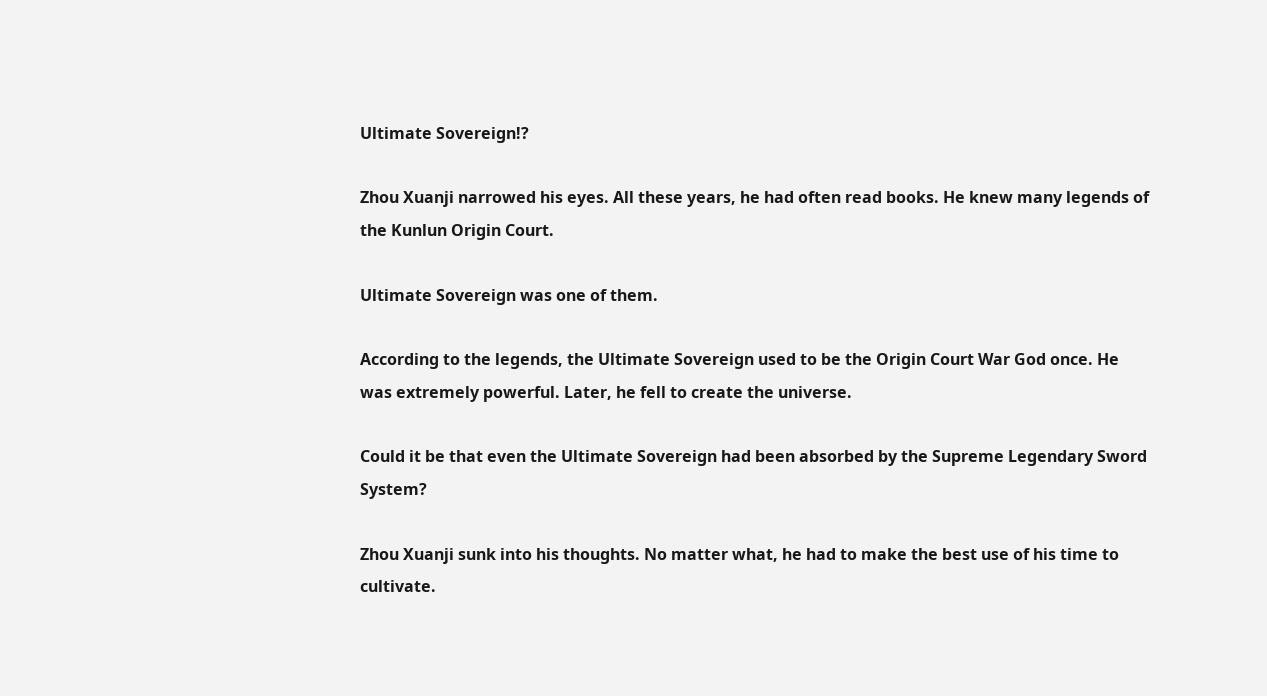Ultimate Sovereign!?

Zhou Xuanji narrowed his eyes. All these years, he had often read books. He knew many legends of the Kunlun Origin Court.

Ultimate Sovereign was one of them.

According to the legends, the Ultimate Sovereign used to be the Origin Court War God once. He was extremely powerful. Later, he fell to create the universe.

Could it be that even the Ultimate Sovereign had been absorbed by the Supreme Legendary Sword System?

Zhou Xuanji sunk into his thoughts. No matter what, he had to make the best use of his time to cultivate.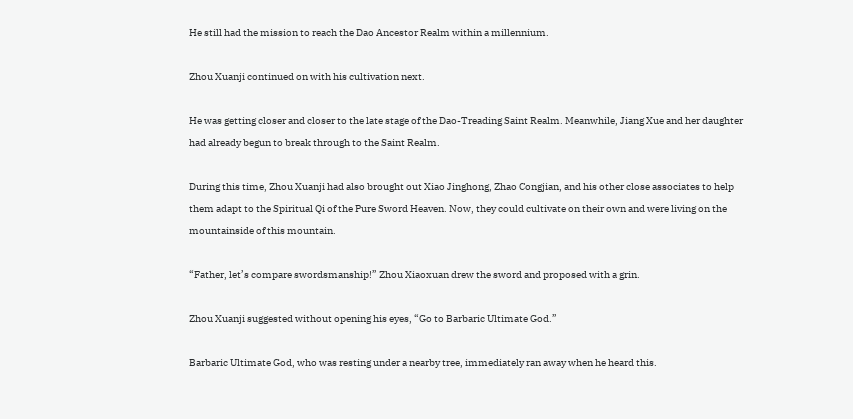He still had the mission to reach the Dao Ancestor Realm within a millennium.

Zhou Xuanji continued on with his cultivation next.

He was getting closer and closer to the late stage of the Dao-Treading Saint Realm. Meanwhile, Jiang Xue and her daughter had already begun to break through to the Saint Realm.

During this time, Zhou Xuanji had also brought out Xiao Jinghong, Zhao Congjian, and his other close associates to help them adapt to the Spiritual Qi of the Pure Sword Heaven. Now, they could cultivate on their own and were living on the mountainside of this mountain.

“Father, let’s compare swordsmanship!” Zhou Xiaoxuan drew the sword and proposed with a grin.

Zhou Xuanji suggested without opening his eyes, “Go to Barbaric Ultimate God.”

Barbaric Ultimate God, who was resting under a nearby tree, immediately ran away when he heard this.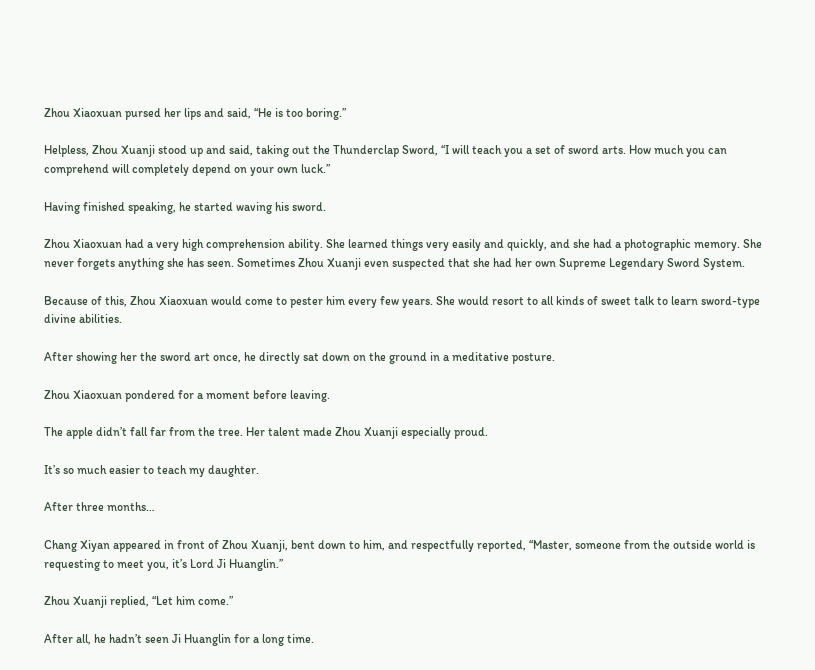Zhou Xiaoxuan pursed her lips and said, “He is too boring.”

Helpless, Zhou Xuanji stood up and said, taking out the Thunderclap Sword, “I will teach you a set of sword arts. How much you can comprehend will completely depend on your own luck.”

Having finished speaking, he started waving his sword.

Zhou Xiaoxuan had a very high comprehension ability. She learned things very easily and quickly, and she had a photographic memory. She never forgets anything she has seen. Sometimes Zhou Xuanji even suspected that she had her own Supreme Legendary Sword System.

Because of this, Zhou Xiaoxuan would come to pester him every few years. She would resort to all kinds of sweet talk to learn sword-type divine abilities.

After showing her the sword art once, he directly sat down on the ground in a meditative posture.

Zhou Xiaoxuan pondered for a moment before leaving.

The apple didn’t fall far from the tree. Her talent made Zhou Xuanji especially proud.

It’s so much easier to teach my daughter.

After three months…

Chang Xiyan appeared in front of Zhou Xuanji, bent down to him, and respectfully reported, “Master, someone from the outside world is requesting to meet you, it’s Lord Ji Huanglin.”

Zhou Xuanji replied, “Let him come.”

After all, he hadn’t seen Ji Huanglin for a long time.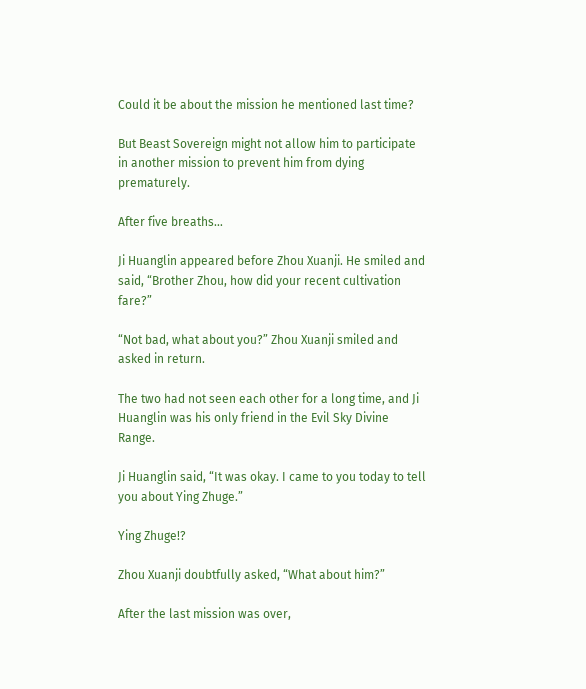Could it be about the mission he mentioned last time?

But Beast Sovereign might not allow him to participate in another mission to prevent him from dying prematurely.

After five breaths…

Ji Huanglin appeared before Zhou Xuanji. He smiled and said, “Brother Zhou, how did your recent cultivation fare?”

“Not bad, what about you?” Zhou Xuanji smiled and asked in return.

The two had not seen each other for a long time, and Ji Huanglin was his only friend in the Evil Sky Divine Range.

Ji Huanglin said, “It was okay. I came to you today to tell you about Ying Zhuge.”

Ying Zhuge!?

Zhou Xuanji doubtfully asked, “What about him?”

After the last mission was over,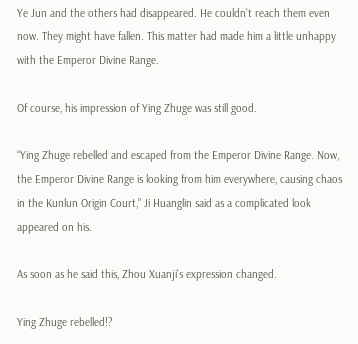Ye Jun and the others had disappeared. He couldn’t reach them even now. They might have fallen. This matter had made him a little unhappy with the Emperor Divine Range.

Of course, his impression of Ying Zhuge was still good.

“Ying Zhuge rebelled and escaped from the Emperor Divine Range. Now, the Emperor Divine Range is looking from him everywhere, causing chaos in the Kunlun Origin Court,” Ji Huanglin said as a complicated look appeared on his.

As soon as he said this, Zhou Xuanji’s expression changed.

Ying Zhuge rebelled!?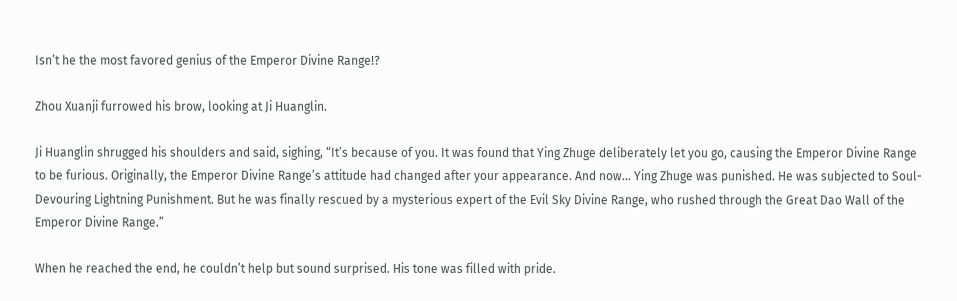Isn’t he the most favored genius of the Emperor Divine Range!?

Zhou Xuanji furrowed his brow, looking at Ji Huanglin.

Ji Huanglin shrugged his shoulders and said, sighing, “It’s because of you. It was found that Ying Zhuge deliberately let you go, causing the Emperor Divine Range to be furious. Originally, the Emperor Divine Range’s attitude had changed after your appearance. And now… Ying Zhuge was punished. He was subjected to Soul-Devouring Lightning Punishment. But he was finally rescued by a mysterious expert of the Evil Sky Divine Range, who rushed through the Great Dao Wall of the Emperor Divine Range.”

When he reached the end, he couldn’t help but sound surprised. His tone was filled with pride.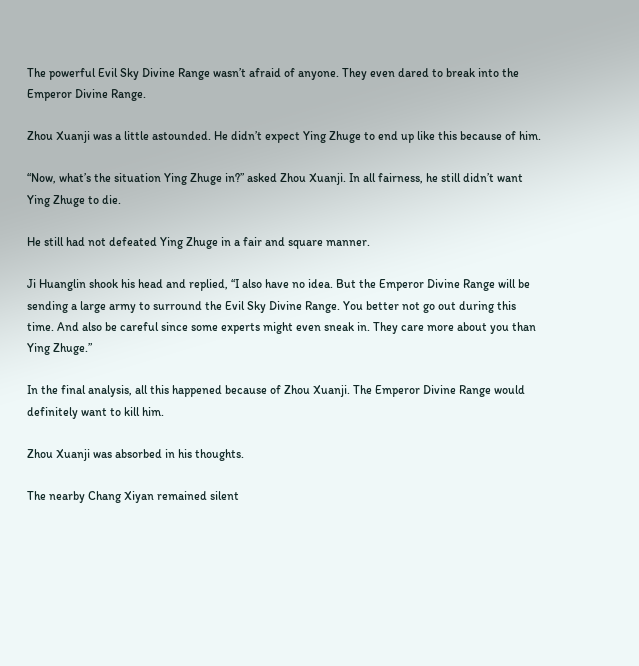The powerful Evil Sky Divine Range wasn’t afraid of anyone. They even dared to break into the Emperor Divine Range.

Zhou Xuanji was a little astounded. He didn’t expect Ying Zhuge to end up like this because of him.

“Now, what’s the situation Ying Zhuge in?” asked Zhou Xuanji. In all fairness, he still didn’t want Ying Zhuge to die.

He still had not defeated Ying Zhuge in a fair and square manner.

Ji Huanglin shook his head and replied, “I also have no idea. But the Emperor Divine Range will be sending a large army to surround the Evil Sky Divine Range. You better not go out during this time. And also be careful since some experts might even sneak in. They care more about you than Ying Zhuge.”

In the final analysis, all this happened because of Zhou Xuanji. The Emperor Divine Range would definitely want to kill him.

Zhou Xuanji was absorbed in his thoughts.

The nearby Chang Xiyan remained silent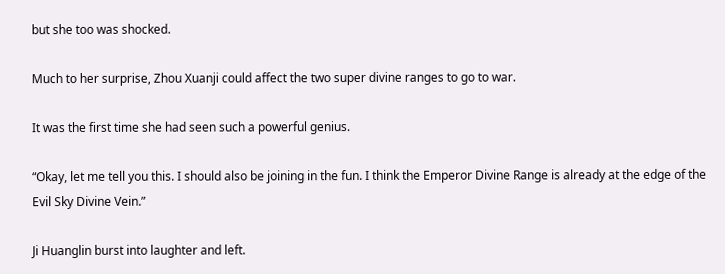but she too was shocked.

Much to her surprise, Zhou Xuanji could affect the two super divine ranges to go to war.

It was the first time she had seen such a powerful genius.

“Okay, let me tell you this. I should also be joining in the fun. I think the Emperor Divine Range is already at the edge of the Evil Sky Divine Vein.”

Ji Huanglin burst into laughter and left.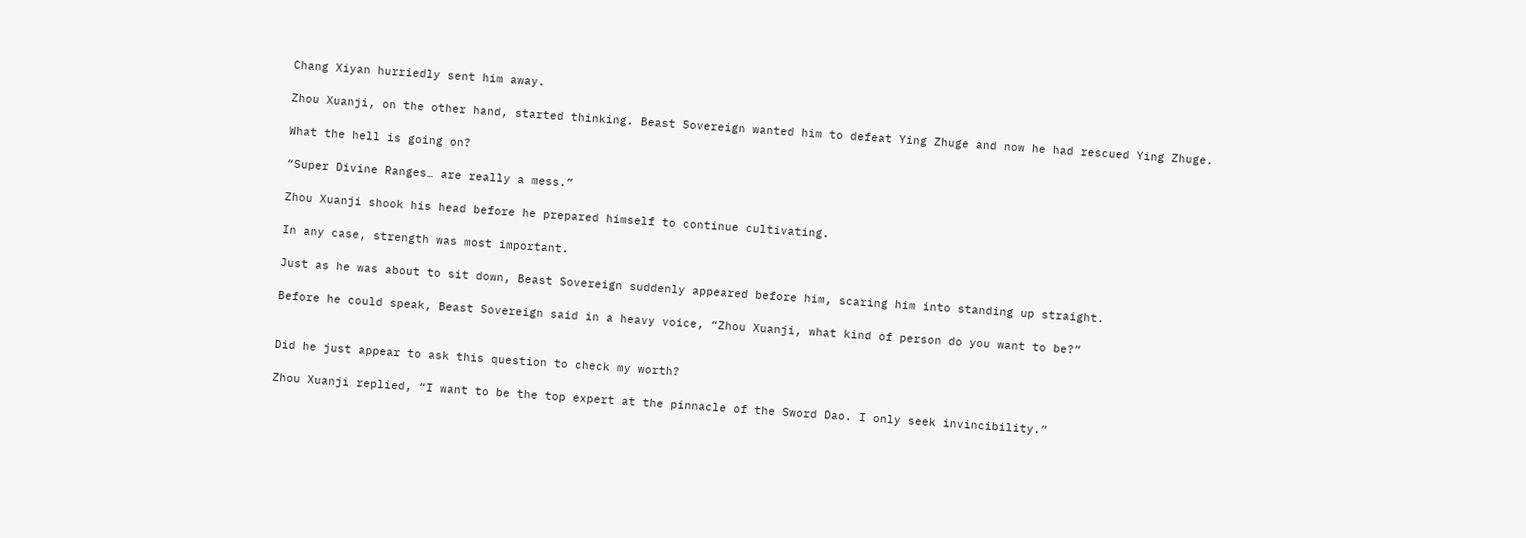Chang Xiyan hurriedly sent him away.

Zhou Xuanji, on the other hand, started thinking. Beast Sovereign wanted him to defeat Ying Zhuge and now he had rescued Ying Zhuge.

What the hell is going on?

“Super Divine Ranges… are really a mess.”

Zhou Xuanji shook his head before he prepared himself to continue cultivating.

In any case, strength was most important.

Just as he was about to sit down, Beast Sovereign suddenly appeared before him, scaring him into standing up straight.

Before he could speak, Beast Sovereign said in a heavy voice, “Zhou Xuanji, what kind of person do you want to be?”


Did he just appear to ask this question to check my worth?

Zhou Xuanji replied, “I want to be the top expert at the pinnacle of the Sword Dao. I only seek invincibility.”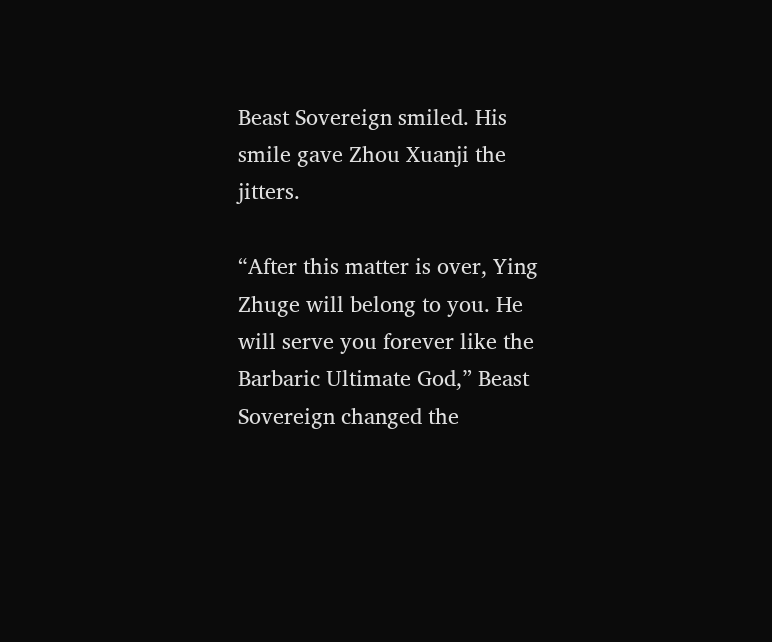Beast Sovereign smiled. His smile gave Zhou Xuanji the jitters.

“After this matter is over, Ying Zhuge will belong to you. He will serve you forever like the Barbaric Ultimate God,” Beast Sovereign changed the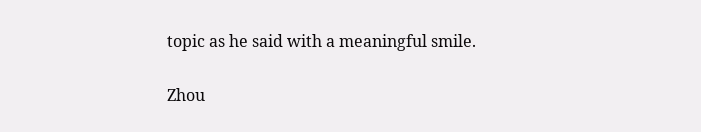topic as he said with a meaningful smile.

Zhou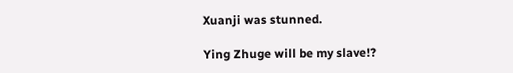Xuanji was stunned.

Ying Zhuge will be my slave!?